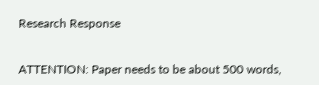Research Response


ATTENTION: Paper needs to be about 500 words,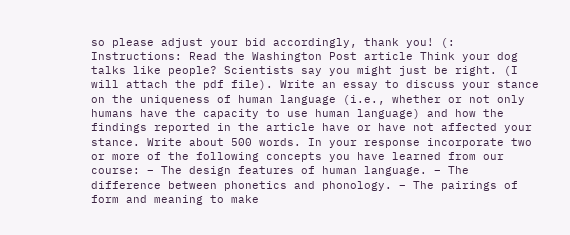so please adjust your bid accordingly, thank you! (: Instructions: Read the Washington Post article Think your dog talks like people? Scientists say you might just be right. (I will attach the pdf file). Write an essay to discuss your stance on the uniqueness of human language (i.e., whether or not only humans have the capacity to use human language) and how the findings reported in the article have or have not affected your stance. Write about 500 words. In your response incorporate two or more of the following concepts you have learned from our course: – The design features of human language. – The difference between phonetics and phonology. – The pairings of form and meaning to make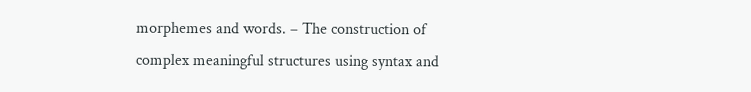morphemes and words. – The construction of complex meaningful structures using syntax and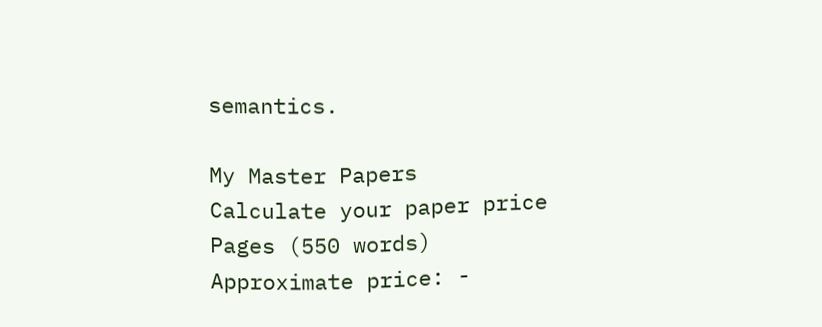semantics.

My Master Papers
Calculate your paper price
Pages (550 words)
Approximate price: -